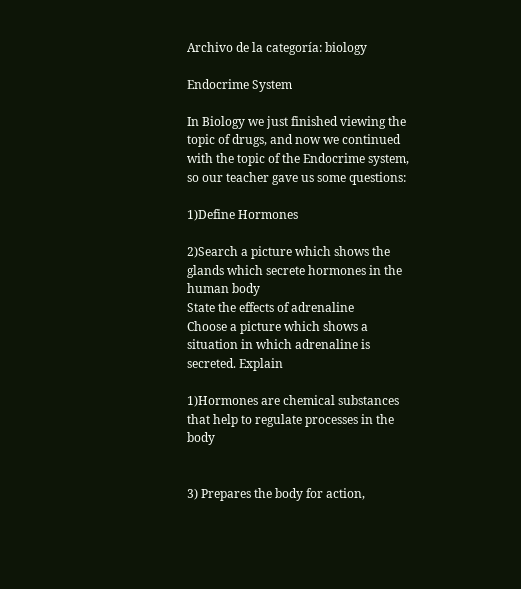Archivo de la categoría: biology

Endocrime System

In Biology we just finished viewing the topic of drugs, and now we continued with the topic of the Endocrime system, so our teacher gave us some questions:

1)Define Hormones

2)Search a picture which shows the glands which secrete hormones in the human body
State the effects of adrenaline
Choose a picture which shows a situation in which adrenaline is secreted. Explain

1)Hormones are chemical substances that help to regulate processes in the body


3) Prepares the body for action,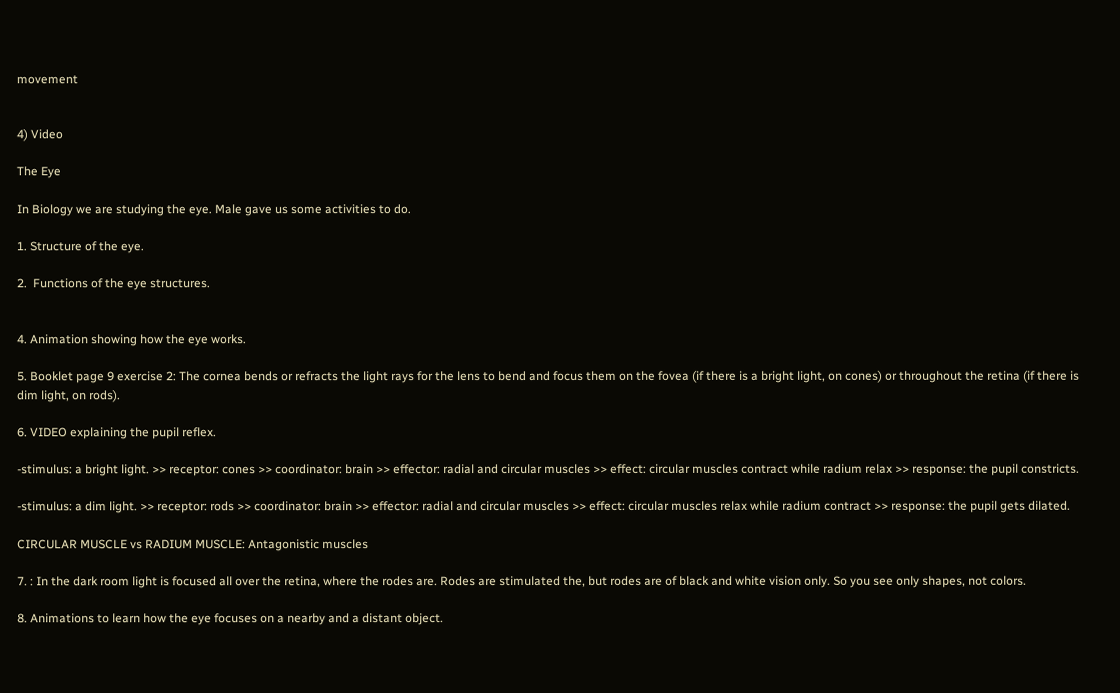movement


4) Video

The Eye

In Biology we are studying the eye. Male gave us some activities to do.

1. Structure of the eye.

2.  Functions of the eye structures.


4. Animation showing how the eye works.

5. Booklet page 9 exercise 2: The cornea bends or refracts the light rays for the lens to bend and focus them on the fovea (if there is a bright light, on cones) or throughout the retina (if there is dim light, on rods).

6. VIDEO explaining the pupil reflex.

-stimulus: a bright light. >> receptor: cones >> coordinator: brain >> effector: radial and circular muscles >> effect: circular muscles contract while radium relax >> response: the pupil constricts.

-stimulus: a dim light. >> receptor: rods >> coordinator: brain >> effector: radial and circular muscles >> effect: circular muscles relax while radium contract >> response: the pupil gets dilated.

CIRCULAR MUSCLE vs RADIUM MUSCLE: Antagonistic muscles

7. : In the dark room light is focused all over the retina, where the rodes are. Rodes are stimulated the, but rodes are of black and white vision only. So you see only shapes, not colors.

8. Animations to learn how the eye focuses on a nearby and a distant object.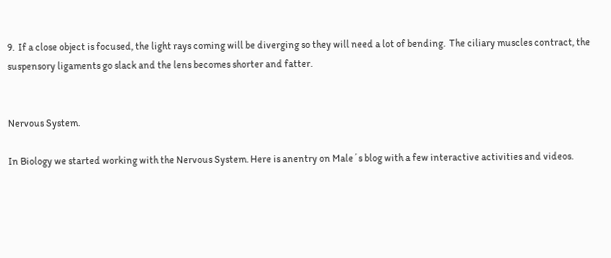9.  If a close object is focused, the light rays coming will be diverging so they will need a lot of bending.  The ciliary muscles contract, the suspensory ligaments go slack and the lens becomes shorter and fatter.


Nervous System.

In Biology we started working with the Nervous System. Here is anentry on Male´s blog with a few interactive activities and videos.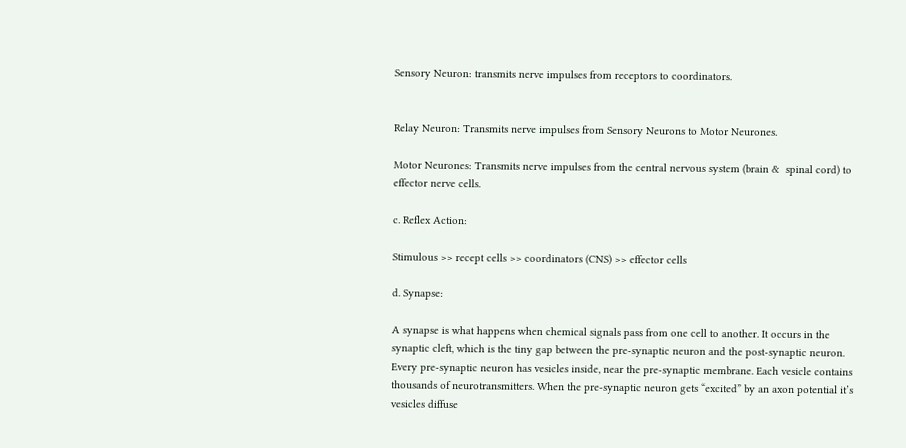Sensory Neuron: transmits nerve impulses from receptors to coordinators.


Relay Neuron: Transmits nerve impulses from Sensory Neurons to Motor Neurones.

Motor Neurones: Transmits nerve impulses from the central nervous system (brain &  spinal cord) to effector nerve cells.

c. Reflex Action:

Stimulous >> recept cells >> coordinators (CNS) >> effector cells

d. Synapse:

A synapse is what happens when chemical signals pass from one cell to another. It occurs in the synaptic cleft, which is the tiny gap between the pre-synaptic neuron and the post-synaptic neuron.
Every pre-synaptic neuron has vesicles inside, near the pre-synaptic membrane. Each vesicle contains thousands of neurotransmitters. When the pre-synaptic neuron gets “excited” by an axon potential it’s vesicles diffuse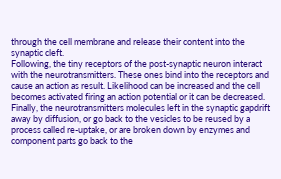through the cell membrane and release their content into the  synaptic cleft.
Following, the tiny receptors of the post-synaptic neuron interact with the neurotransmitters. These ones bind into the receptors and cause an action as result. Likelihood can be increased and the cell becomes activated firing an action potential or it can be decreased.
Finally, the neurotransmitters molecules left in the synaptic gapdrift away by diffusion, or go back to the vesicles to be reused by a process called re-uptake, or are broken down by enzymes and component parts go back to the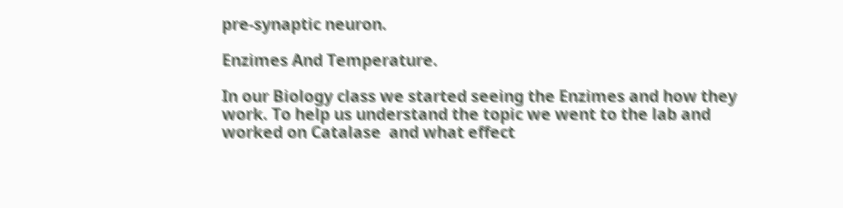pre-synaptic neuron.

Enzimes And Temperature.

In our Biology class we started seeing the Enzimes and how they work. To help us understand the topic we went to the lab and worked on Catalase  and what effect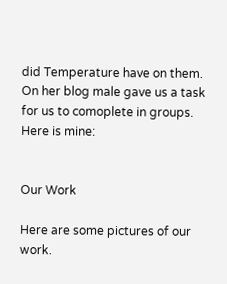did Temperature have on them.  On her blog male gave us a task for us to comoplete in groups. Here is mine:


Our Work

Here are some pictures of our work.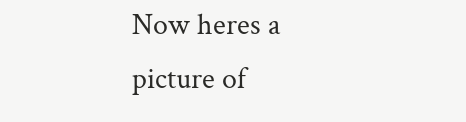Now heres a picture of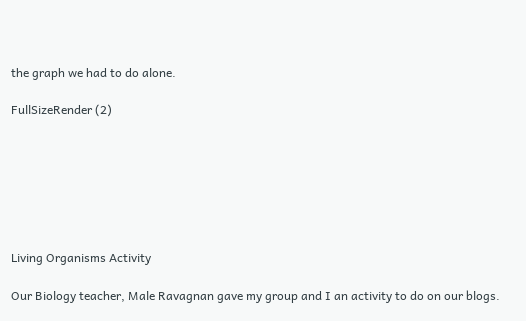the graph we had to do alone.

FullSizeRender (2)







Living Organisms Activity

Our Biology teacher, Male Ravagnan gave my group and I an activity to do on our blogs.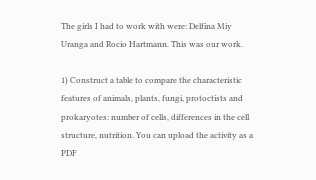The girls I had to work with were: Delfina Miy Uranga and Rocio Hartmann. This was our work.

1) Construct a table to compare the characteristic features of animals, plants, fungi, protoctists and prokaryotes: number of cells, differences in the cell structure, nutrition. You can upload the activity as a PDF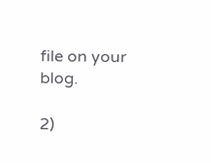file on your blog.

2)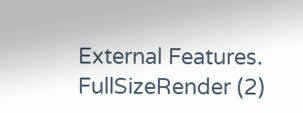External Features.
FullSizeRender (2)